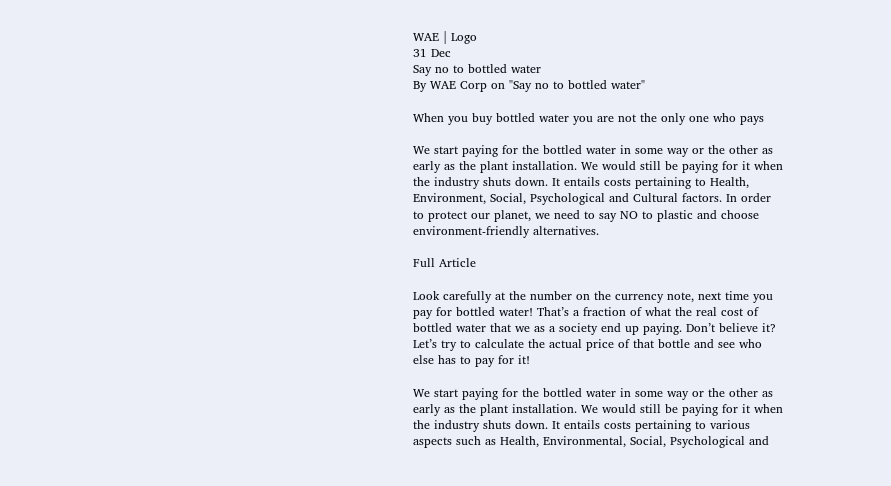WAE | Logo
31 Dec
Say no to bottled water
By WAE Corp on "Say no to bottled water"

When you buy bottled water you are not the only one who pays

We start paying for the bottled water in some way or the other as early as the plant installation. We would still be paying for it when the industry shuts down. It entails costs pertaining to Health, Environment, Social, Psychological and Cultural factors. In order to protect our planet, we need to say NO to plastic and choose environment-friendly alternatives.

Full Article

Look carefully at the number on the currency note, next time you pay for bottled water! That’s a fraction of what the real cost of bottled water that we as a society end up paying. Don’t believe it? Let’s try to calculate the actual price of that bottle and see who else has to pay for it!

We start paying for the bottled water in some way or the other as early as the plant installation. We would still be paying for it when the industry shuts down. It entails costs pertaining to various aspects such as Health, Environmental, Social, Psychological and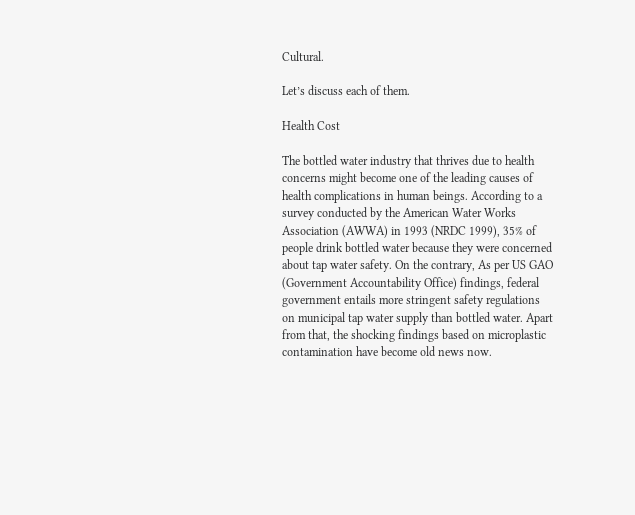Cultural.

Let’s discuss each of them.

Health Cost

The bottled water industry that thrives due to health concerns might become one of the leading causes of health complications in human beings. According to a survey conducted by the American Water Works Association (AWWA) in 1993 (NRDC 1999), 35% of people drink bottled water because they were concerned about tap water safety. On the contrary, As per US GAO (Government Accountability Office) findings, federal government entails more stringent safety regulations on municipal tap water supply than bottled water. Apart from that, the shocking findings based on microplastic contamination have become old news now.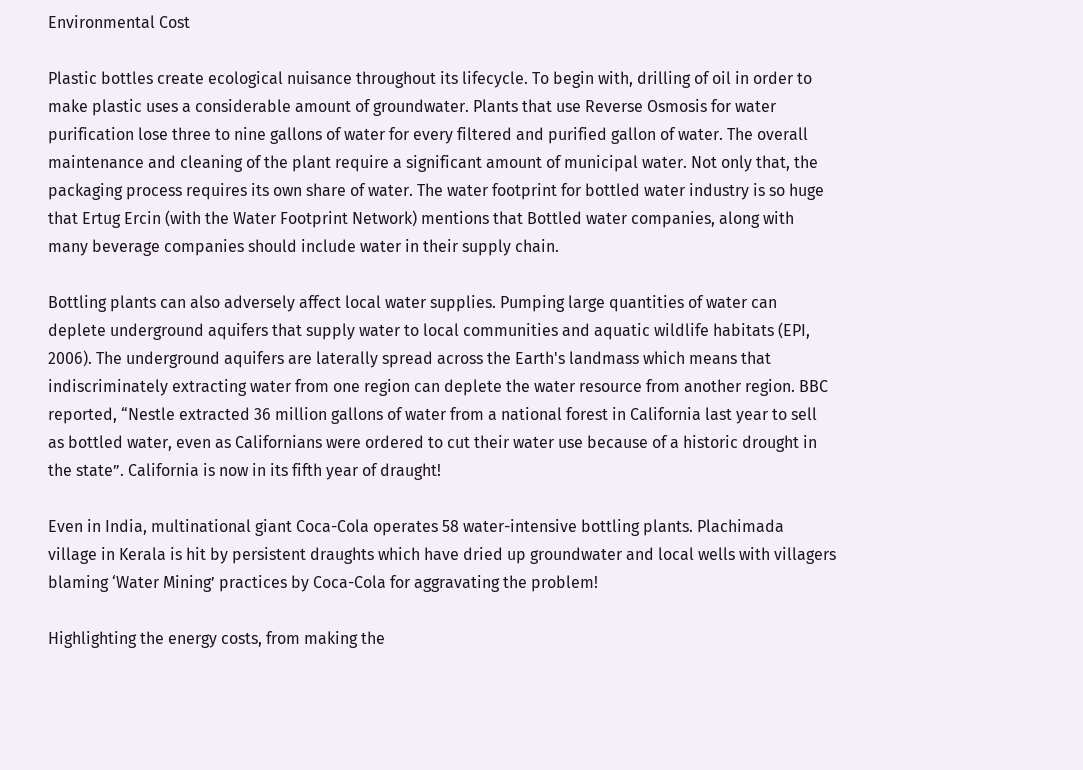Environmental Cost

Plastic bottles create ecological nuisance throughout its lifecycle. To begin with, drilling of oil in order to make plastic uses a considerable amount of groundwater. Plants that use Reverse Osmosis for water purification lose three to nine gallons of water for every filtered and purified gallon of water. The overall maintenance and cleaning of the plant require a significant amount of municipal water. Not only that, the packaging process requires its own share of water. The water footprint for bottled water industry is so huge that Ertug Ercin (with the Water Footprint Network) mentions that Bottled water companies, along with many beverage companies should include water in their supply chain.

Bottling plants can also adversely affect local water supplies. Pumping large quantities of water can deplete underground aquifers that supply water to local communities and aquatic wildlife habitats (EPI, 2006). The underground aquifers are laterally spread across the Earth's landmass which means that indiscriminately extracting water from one region can deplete the water resource from another region. BBC reported, “Nestle extracted 36 million gallons of water from a national forest in California last year to sell as bottled water, even as Californians were ordered to cut their water use because of a historic drought in the state”. California is now in its fifth year of draught!

Even in India, multinational giant Coca-Cola operates 58 water-intensive bottling plants. Plachimada village in Kerala is hit by persistent draughts which have dried up groundwater and local wells with villagers blaming ‘Water Mining’ practices by Coca-Cola for aggravating the problem!

Highlighting the energy costs, from making the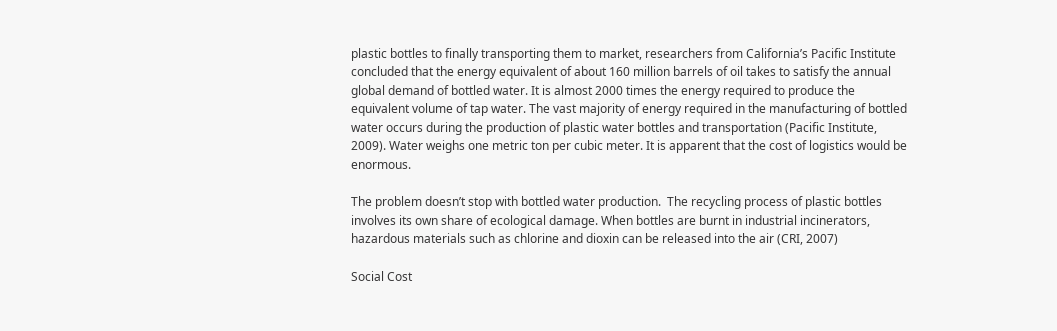plastic bottles to finally transporting them to market, researchers from California’s Pacific Institute concluded that the energy equivalent of about 160 million barrels of oil takes to satisfy the annual global demand of bottled water. It is almost 2000 times the energy required to produce the equivalent volume of tap water. The vast majority of energy required in the manufacturing of bottled water occurs during the production of plastic water bottles and transportation (Pacific Institute, 2009). Water weighs one metric ton per cubic meter. It is apparent that the cost of logistics would be enormous.

The problem doesn’t stop with bottled water production.  The recycling process of plastic bottles involves its own share of ecological damage. When bottles are burnt in industrial incinerators, hazardous materials such as chlorine and dioxin can be released into the air (CRI, 2007)

Social Cost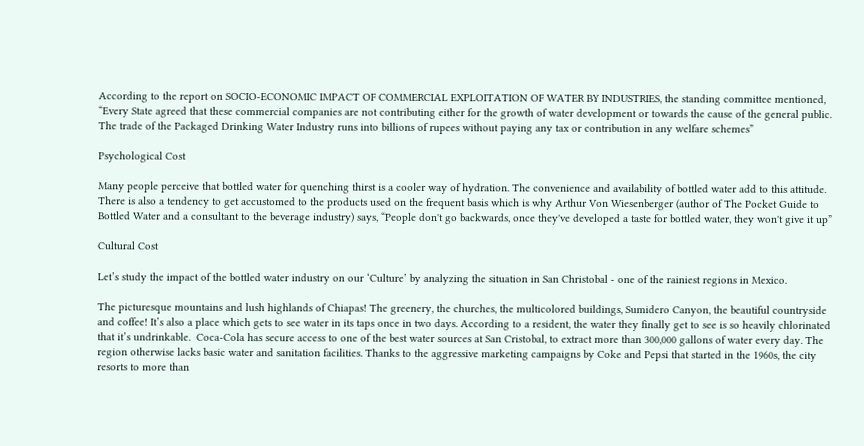According to the report on SOCIO-ECONOMIC IMPACT OF COMMERCIAL EXPLOITATION OF WATER BY INDUSTRIES, the standing committee mentioned, “Every State agreed that these commercial companies are not contributing either for the growth of water development or towards the cause of the general public. The trade of the Packaged Drinking Water Industry runs into billions of rupees without paying any tax or contribution in any welfare schemes”

Psychological Cost

Many people perceive that bottled water for quenching thirst is a cooler way of hydration. The convenience and availability of bottled water add to this attitude. There is also a tendency to get accustomed to the products used on the frequent basis which is why Arthur Von Wiesenberger (author of The Pocket Guide to Bottled Water and a consultant to the beverage industry) says, “People don't go backwards, once they've developed a taste for bottled water, they won't give it up”

Cultural Cost

Let’s study the impact of the bottled water industry on our ‘Culture’ by analyzing the situation in San Christobal - one of the rainiest regions in Mexico.

The picturesque mountains and lush highlands of Chiapas! The greenery, the churches, the multicolored buildings, Sumidero Canyon, the beautiful countryside and coffee! It’s also a place which gets to see water in its taps once in two days. According to a resident, the water they finally get to see is so heavily chlorinated that it’s undrinkable.  Coca-Cola has secure access to one of the best water sources at San Cristobal, to extract more than 300,000 gallons of water every day. The region otherwise lacks basic water and sanitation facilities. Thanks to the aggressive marketing campaigns by Coke and Pepsi that started in the 1960s, the city resorts to more than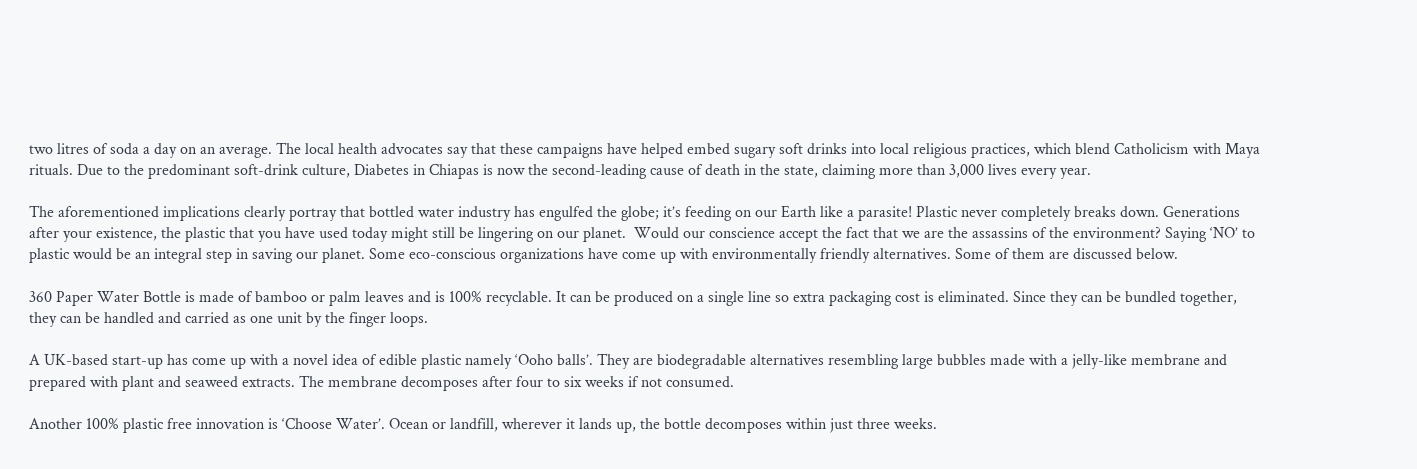two litres of soda a day on an average. The local health advocates say that these campaigns have helped embed sugary soft drinks into local religious practices, which blend Catholicism with Maya rituals. Due to the predominant soft-drink culture, Diabetes in Chiapas is now the second-leading cause of death in the state, claiming more than 3,000 lives every year.

The aforementioned implications clearly portray that bottled water industry has engulfed the globe; it’s feeding on our Earth like a parasite! Plastic never completely breaks down. Generations after your existence, the plastic that you have used today might still be lingering on our planet.  Would our conscience accept the fact that we are the assassins of the environment? Saying ‘NO’ to plastic would be an integral step in saving our planet. Some eco-conscious organizations have come up with environmentally friendly alternatives. Some of them are discussed below.

360 Paper Water Bottle is made of bamboo or palm leaves and is 100% recyclable. It can be produced on a single line so extra packaging cost is eliminated. Since they can be bundled together, they can be handled and carried as one unit by the finger loops.

A UK-based start-up has come up with a novel idea of edible plastic namely ‘Ooho balls’. They are biodegradable alternatives resembling large bubbles made with a jelly-like membrane and prepared with plant and seaweed extracts. The membrane decomposes after four to six weeks if not consumed.

Another 100% plastic free innovation is ‘Choose Water’. Ocean or landfill, wherever it lands up, the bottle decomposes within just three weeks.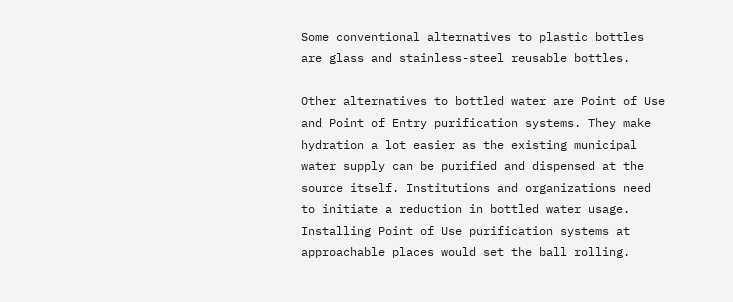Some conventional alternatives to plastic bottles are glass and stainless-steel reusable bottles.

Other alternatives to bottled water are Point of Use and Point of Entry purification systems. They make hydration a lot easier as the existing municipal water supply can be purified and dispensed at the source itself. Institutions and organizations need to initiate a reduction in bottled water usage. Installing Point of Use purification systems at approachable places would set the ball rolling.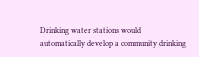Drinking water stations would automatically develop a community drinking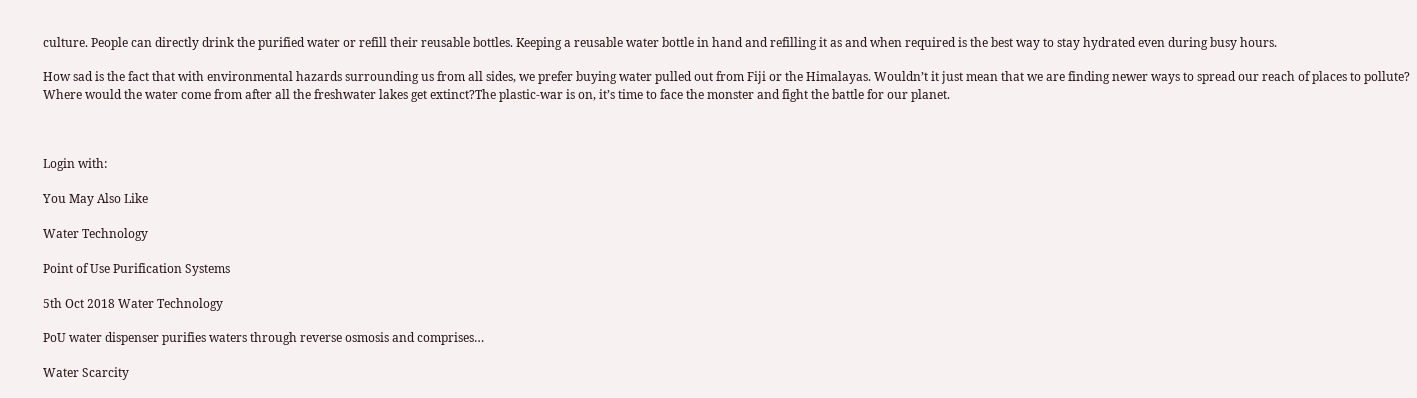culture. People can directly drink the purified water or refill their reusable bottles. Keeping a reusable water bottle in hand and refilling it as and when required is the best way to stay hydrated even during busy hours.

How sad is the fact that with environmental hazards surrounding us from all sides, we prefer buying water pulled out from Fiji or the Himalayas. Wouldn’t it just mean that we are finding newer ways to spread our reach of places to pollute? Where would the water come from after all the freshwater lakes get extinct?The plastic-war is on, it’s time to face the monster and fight the battle for our planet.



Login with:

You May Also Like

Water Technology

Point of Use Purification Systems

5th Oct 2018 Water Technology

PoU water dispenser purifies waters through reverse osmosis and comprises…

Water Scarcity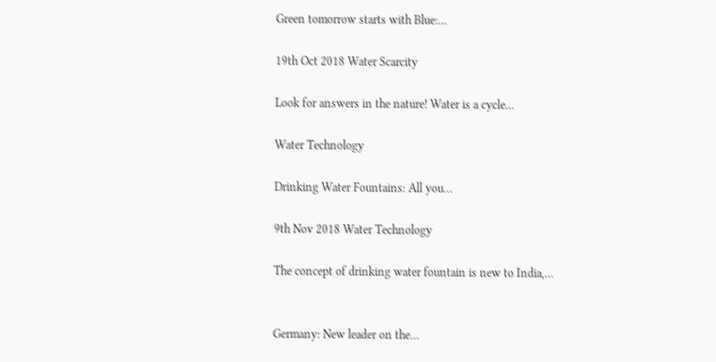Green tomorrow starts with Blue:…

19th Oct 2018 Water Scarcity

Look for answers in the nature! Water is a cycle…

Water Technology

Drinking Water Fountains: All you…

9th Nov 2018 Water Technology

The concept of drinking water fountain is new to India,…


Germany: New leader on the…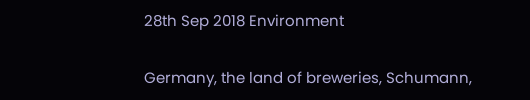28th Sep 2018 Environment

Germany, the land of breweries, Schumann,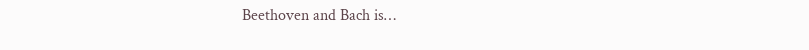Beethoven and Bach is…